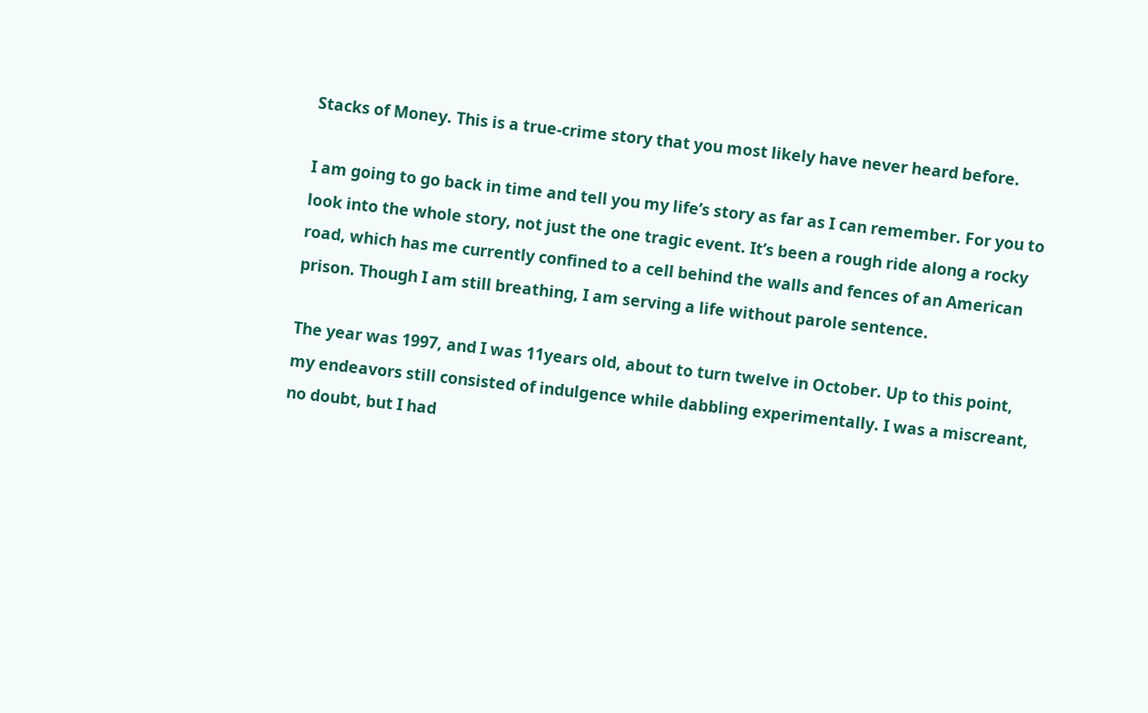Stacks of Money. This is a true-crime story that you most likely have never heard before.

I am going to go back in time and tell you my life’s story as far as I can remember. For you to look into the whole story, not just the one tragic event. It’s been a rough ride along a rocky road, which has me currently confined to a cell behind the walls and fences of an American prison. Though I am still breathing, I am serving a life without parole sentence.

The year was 1997, and I was 11years old, about to turn twelve in October. Up to this point, my endeavors still consisted of indulgence while dabbling experimentally. I was a miscreant, no doubt, but I had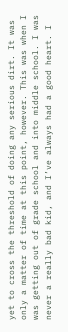yet to cross the threshold of doing any serious dirt. It was only a matter of time at this point, however. This was when I was getting out of grade school and into middle school. I was never a really bad kid, and I’ve always had a good heart. I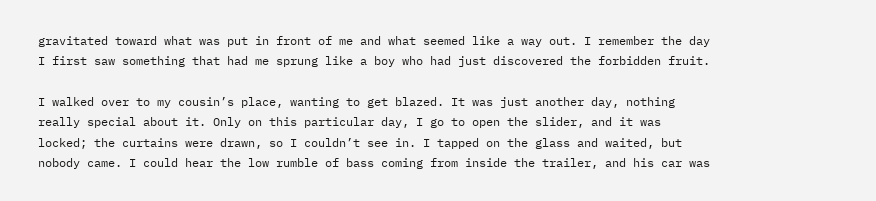gravitated toward what was put in front of me and what seemed like a way out. I remember the day I first saw something that had me sprung like a boy who had just discovered the forbidden fruit.

I walked over to my cousin’s place, wanting to get blazed. It was just another day, nothing really special about it. Only on this particular day, I go to open the slider, and it was locked; the curtains were drawn, so I couldn’t see in. I tapped on the glass and waited, but nobody came. I could hear the low rumble of bass coming from inside the trailer, and his car was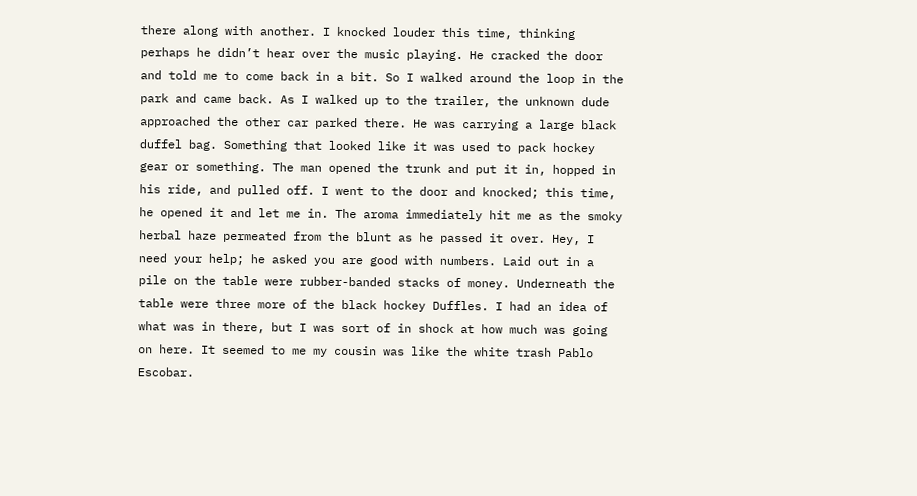there along with another. I knocked louder this time, thinking perhaps he didn’t hear over the music playing. He cracked the door and told me to come back in a bit. So I walked around the loop in the park and came back. As I walked up to the trailer, the unknown dude approached the other car parked there. He was carrying a large black duffel bag. Something that looked like it was used to pack hockey gear or something. The man opened the trunk and put it in, hopped in his ride, and pulled off. I went to the door and knocked; this time, he opened it and let me in. The aroma immediately hit me as the smoky herbal haze permeated from the blunt as he passed it over. Hey, I need your help; he asked you are good with numbers. Laid out in a pile on the table were rubber-banded stacks of money. Underneath the table were three more of the black hockey Duffles. I had an idea of what was in there, but I was sort of in shock at how much was going on here. It seemed to me my cousin was like the white trash Pablo Escobar.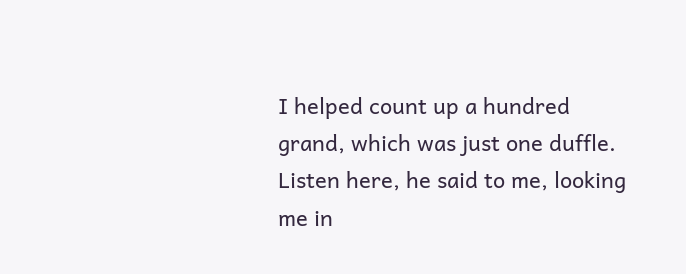I helped count up a hundred grand, which was just one duffle. Listen here, he said to me, looking me in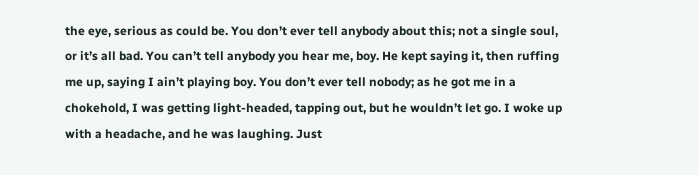the eye, serious as could be. You don’t ever tell anybody about this; not a single soul, or it’s all bad. You can’t tell anybody you hear me, boy. He kept saying it, then ruffing me up, saying I ain’t playing boy. You don’t ever tell nobody; as he got me in a chokehold, I was getting light-headed, tapping out, but he wouldn’t let go. I woke up with a headache, and he was laughing. Just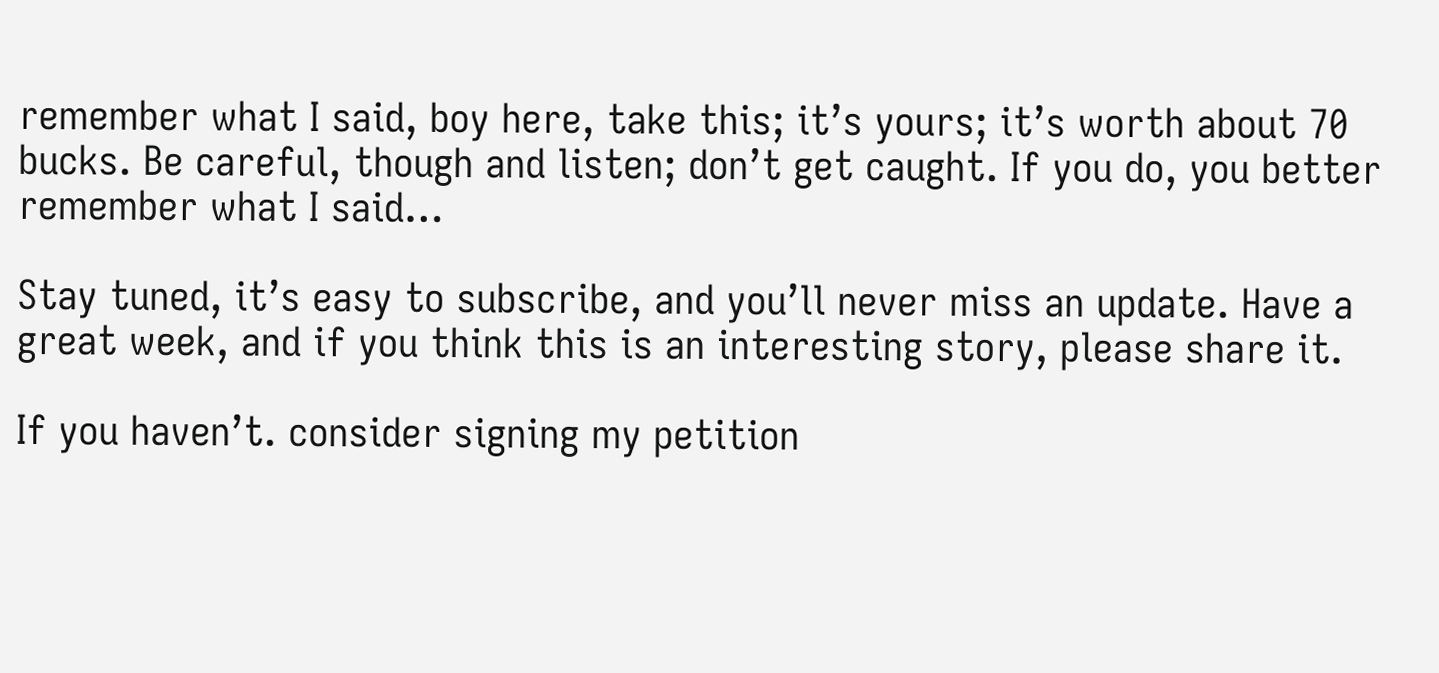remember what I said, boy here, take this; it’s yours; it’s worth about 70 bucks. Be careful, though and listen; don’t get caught. If you do, you better remember what I said…

Stay tuned, it’s easy to subscribe, and you’ll never miss an update. Have a great week, and if you think this is an interesting story, please share it.

If you haven’t. consider signing my petition